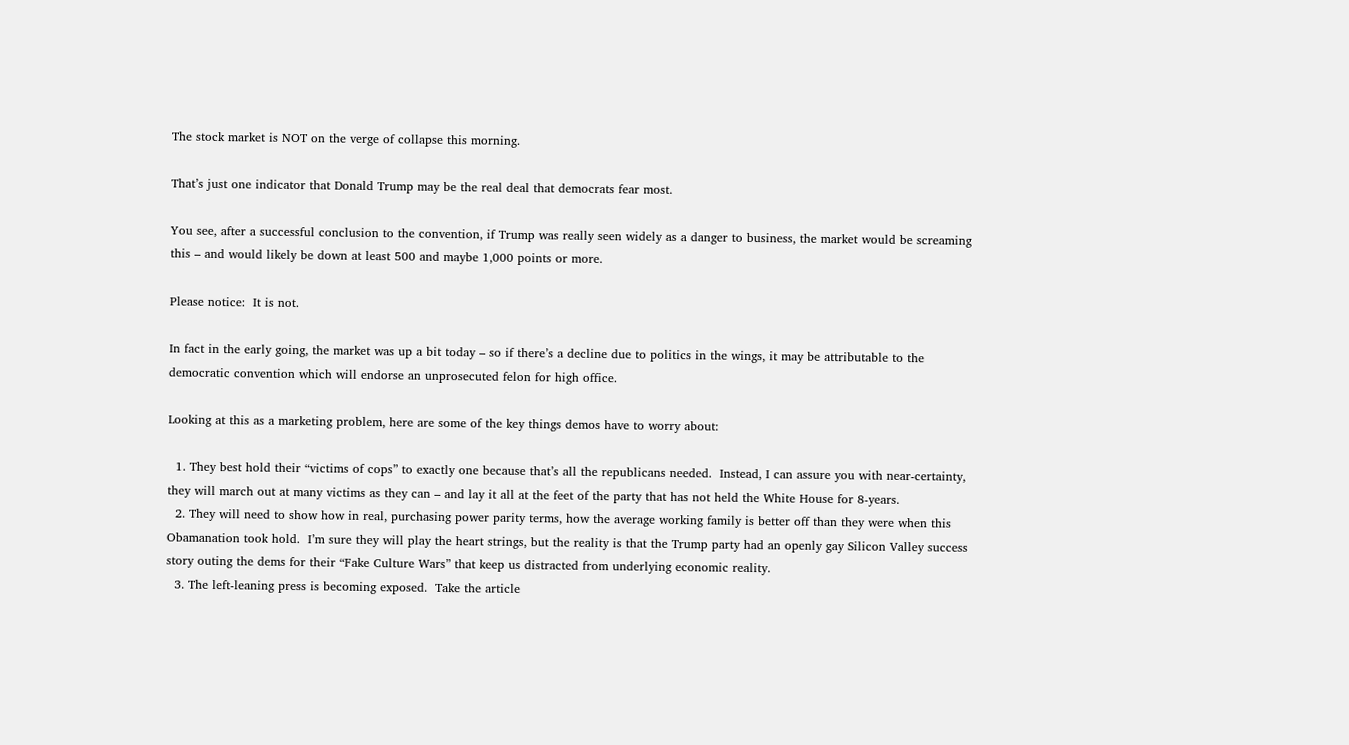The stock market is NOT on the verge of collapse this morning.

That’s just one indicator that Donald Trump may be the real deal that democrats fear most.

You see, after a successful conclusion to the convention, if Trump was really seen widely as a danger to business, the market would be screaming this – and would likely be down at least 500 and maybe 1,000 points or more.

Please notice:  It is not.

In fact in the early going, the market was up a bit today – so if there’s a decline due to politics in the wings, it may be attributable to the democratic convention which will endorse an unprosecuted felon for high office.

Looking at this as a marketing problem, here are some of the key things demos have to worry about:

  1. They best hold their “victims of cops” to exactly one because that’s all the republicans needed.  Instead, I can assure you with near-certainty, they will march out at many victims as they can – and lay it all at the feet of the party that has not held the White House for 8-years.
  2. They will need to show how in real, purchasing power parity terms, how the average working family is better off than they were when this Obamanation took hold.  I’m sure they will play the heart strings, but the reality is that the Trump party had an openly gay Silicon Valley success story outing the dems for their “Fake Culture Wars” that keep us distracted from underlying economic reality.
  3. The left-leaning press is becoming exposed.  Take the article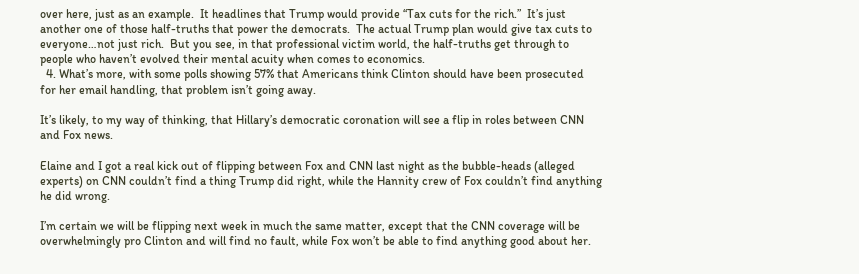over here, just as an example.  It headlines that Trump would provide “Tax cuts for the rich.”  It’s just another one of those half-truths that power the democrats.  The actual Trump plan would give tax cuts to everyone…not just rich.  But you see, in that professional victim world, the half-truths get through to people who haven’t evolved their mental acuity when comes to economics.
  4. What’s more, with some polls showing 57% that Americans think Clinton should have been prosecuted for her email handling, that problem isn’t going away.

It’s likely, to my way of thinking, that Hillary’s democratic coronation will see a flip in roles between CNN and Fox news.

Elaine and I got a real kick out of flipping between Fox and CNN last night as the bubble-heads (alleged experts) on CNN couldn’t find a thing Trump did right, while the Hannity crew of Fox couldn’t find anything he did wrong.

I’m certain we will be flipping next week in much the same matter, except that the CNN coverage will be overwhelmingly pro Clinton and will find no fault, while Fox won’t be able to find anything good about her.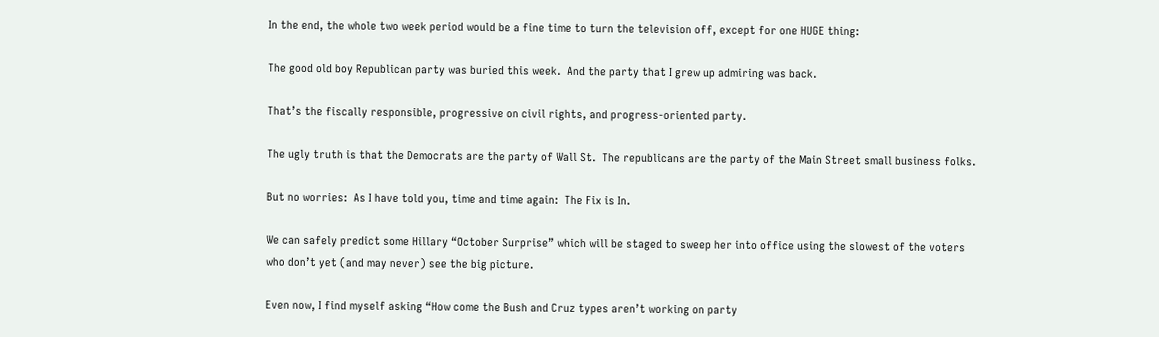In the end, the whole two week period would be a fine time to turn the television off, except for one HUGE thing:

The good old boy Republican party was buried this week.  And the party that I grew up admiring was back.

That’s the fiscally responsible, progressive on civil rights, and progress-oriented party.

The ugly truth is that the Democrats are the party of Wall St.  The republicans are the party of the Main Street small business folks.

But no worries:  As I have told you, time and time again:  The Fix is In.

We can safely predict some Hillary “October Surprise” which will be staged to sweep her into office using the slowest of the voters who don’t yet (and may never) see the big picture.

Even now, I find myself asking “How come the Bush and Cruz types aren’t working on party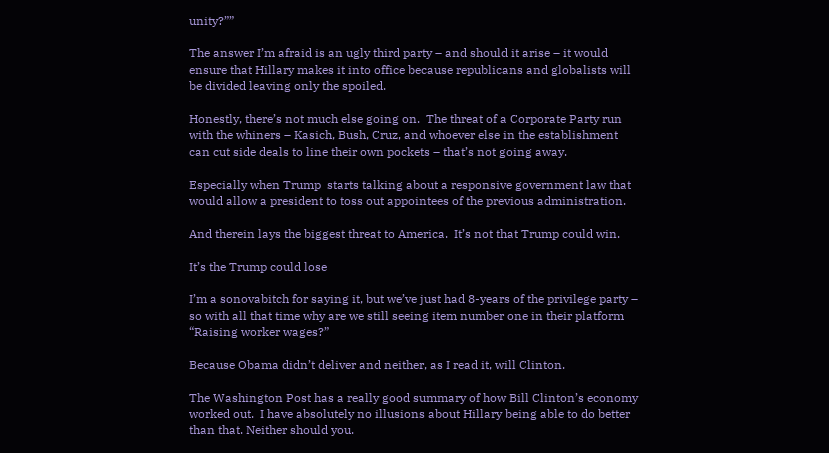unity?””

The answer I’m afraid is an ugly third party – and should it arise – it would ensure that Hillary makes it into office because republicans and globalists will be divided leaving only the spoiled.

Honestly, there’s not much else going on.  The threat of a Corporate Party run with the whiners – Kasich, Bush, Cruz, and whoever else in the establishment can cut side deals to line their own pockets – that’s not going away.

Especially when Trump  starts talking about a responsive government law that would allow a president to toss out appointees of the previous administration.

And therein lays the biggest threat to America.  It’s not that Trump could win.

It’s the Trump could lose

I’m a sonovabitch for saying it, but we’ve just had 8-years of the privilege party – so with all that time why are we still seeing item number one in their platform “Raising worker wages?”

Because Obama didn’t deliver and neither, as I read it, will Clinton.

The Washington Post has a really good summary of how Bill Clinton’s economy worked out.  I have absolutely no illusions about Hillary being able to do better than that. Neither should you.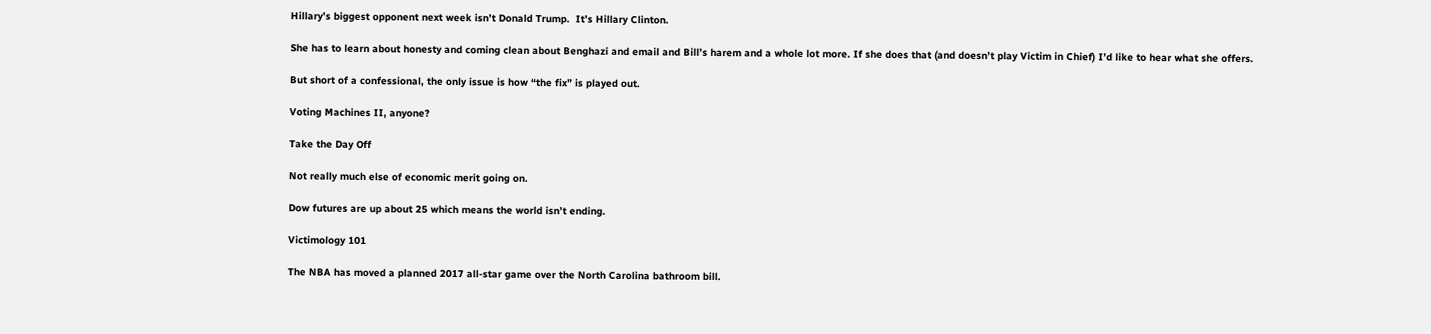Hillary’s biggest opponent next week isn’t Donald Trump.  It’s Hillary Clinton.

She has to learn about honesty and coming clean about Benghazi and email and Bill’s harem and a whole lot more. If she does that (and doesn’t play Victim in Chief) I’d like to hear what she offers.

But short of a confessional, the only issue is how “the fix” is played out.

Voting Machines II, anyone?

Take the Day Off

Not really much else of economic merit going on.

Dow futures are up about 25 which means the world isn’t ending.

Victimology 101

The NBA has moved a planned 2017 all-star game over the North Carolina bathroom bill.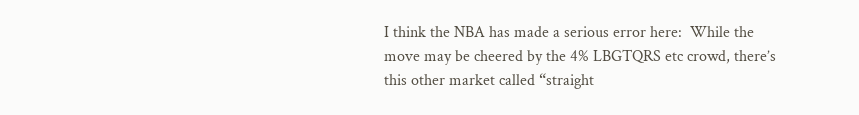I think the NBA has made a serious error here:  While the move may be cheered by the 4% LBGTQRS etc crowd, there’s this other market called “straight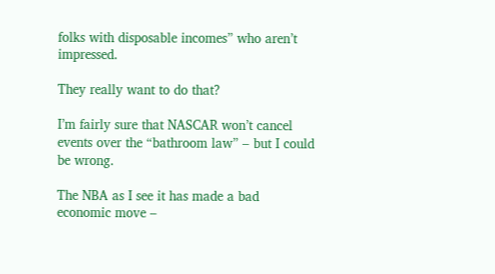folks with disposable incomes” who aren’t impressed.

They really want to do that?

I’m fairly sure that NASCAR won’t cancel events over the “bathroom law” – but I could be wrong.

The NBA as I see it has made a bad economic move –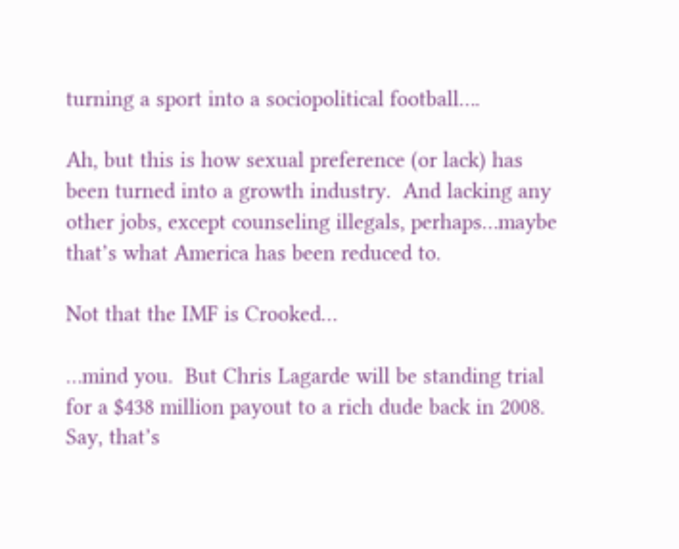turning a sport into a sociopolitical football….

Ah, but this is how sexual preference (or lack) has been turned into a growth industry.  And lacking any other jobs, except counseling illegals, perhaps…maybe that’s what America has been reduced to.

Not that the IMF is Crooked…

…mind you.  But Chris Lagarde will be standing trial for a $438 million payout to a rich dude back in 2008.  Say, that’s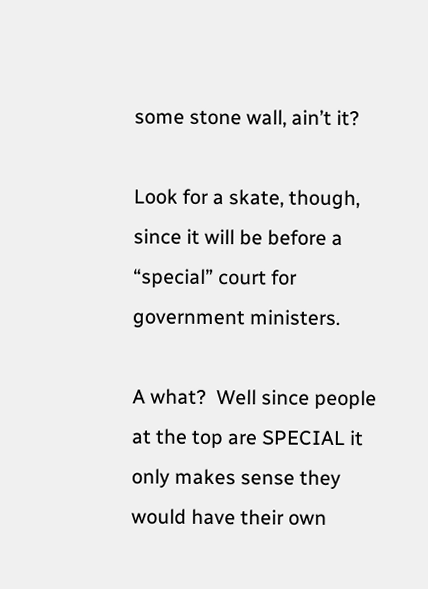some stone wall, ain’t it?

Look for a skate, though, since it will be before a “special” court for government ministers.

A what?  Well since people at the top are SPECIAL it only makes sense they would have their own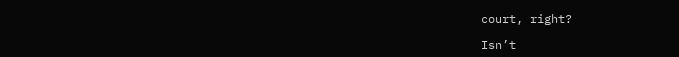court, right?

Isn’t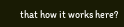that how it works here?